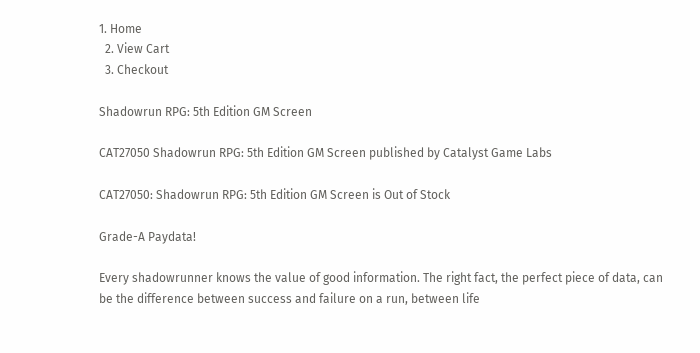1. Home
  2. View Cart
  3. Checkout

Shadowrun RPG: 5th Edition GM Screen

CAT27050 Shadowrun RPG: 5th Edition GM Screen published by Catalyst Game Labs

CAT27050: Shadowrun RPG: 5th Edition GM Screen is Out of Stock

Grade-A Paydata!

Every shadowrunner knows the value of good information. The right fact, the perfect piece of data, can be the difference between success and failure on a run, between life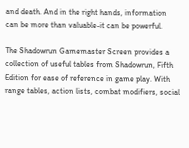and death. And in the right hands, information can be more than valuable-it can be powerful.

The Shadowrun Gamemaster Screen provides a collection of useful tables from Shadowrun, Fifth Edition for ease of reference in game play. With range tables, action lists, combat modifiers, social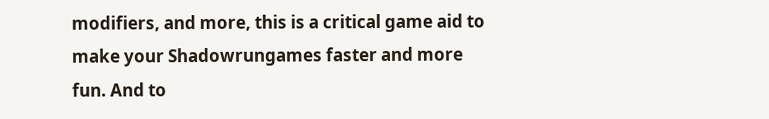modifiers, and more, this is a critical game aid to make your Shadowrungames faster and more fun. And to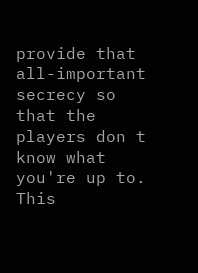provide that all-important secrecy so that the players don t know what you're up to. This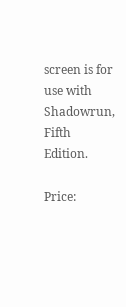screen is for use with Shadowrun, Fifth Edition.

Price: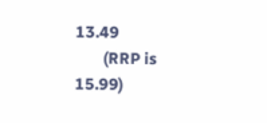13.49
       (RRP is 15.99)